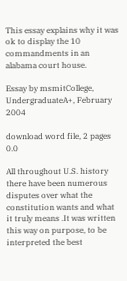This essay explains why it was ok to display the 10 commandments in an alabama court house.

Essay by msmitCollege, UndergraduateA+, February 2004

download word file, 2 pages 0.0

All throughout U.S. history there have been numerous disputes over what the constitution wants and what it truly means .It was written this way on purpose, to be interpreted the best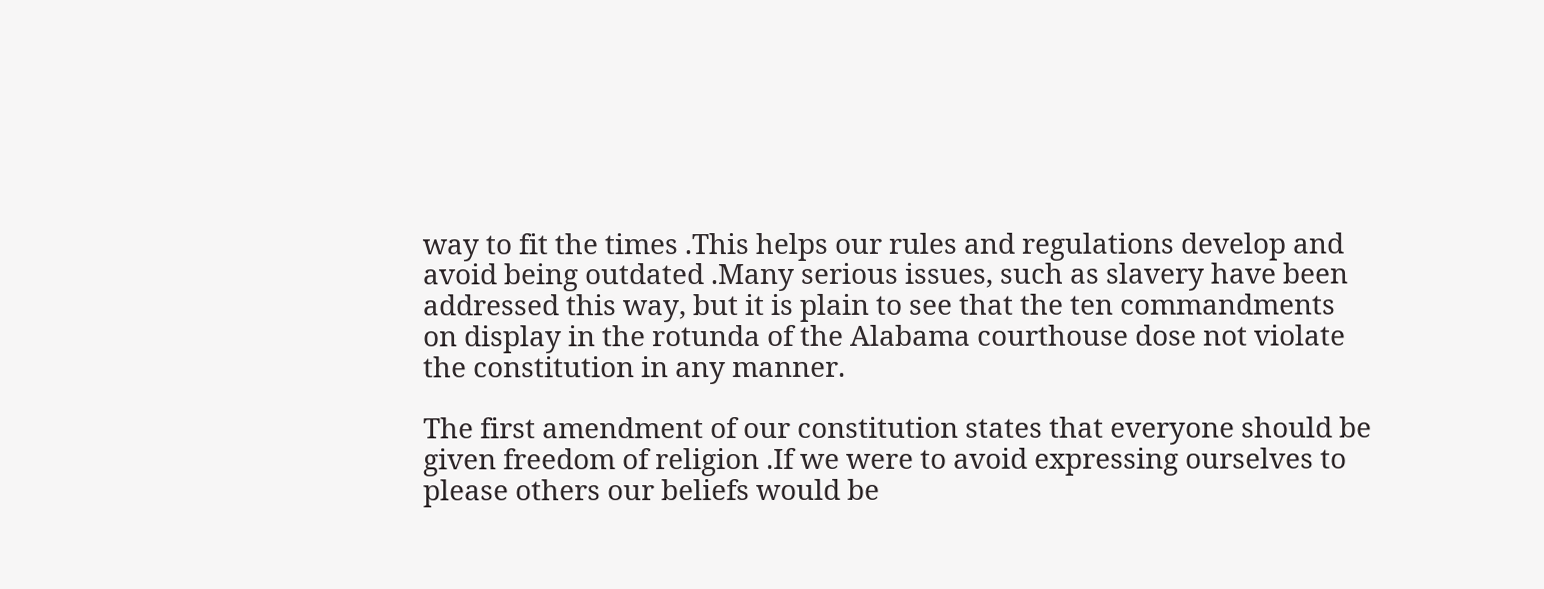way to fit the times .This helps our rules and regulations develop and avoid being outdated .Many serious issues, such as slavery have been addressed this way, but it is plain to see that the ten commandments on display in the rotunda of the Alabama courthouse dose not violate the constitution in any manner.

The first amendment of our constitution states that everyone should be given freedom of religion .If we were to avoid expressing ourselves to please others our beliefs would be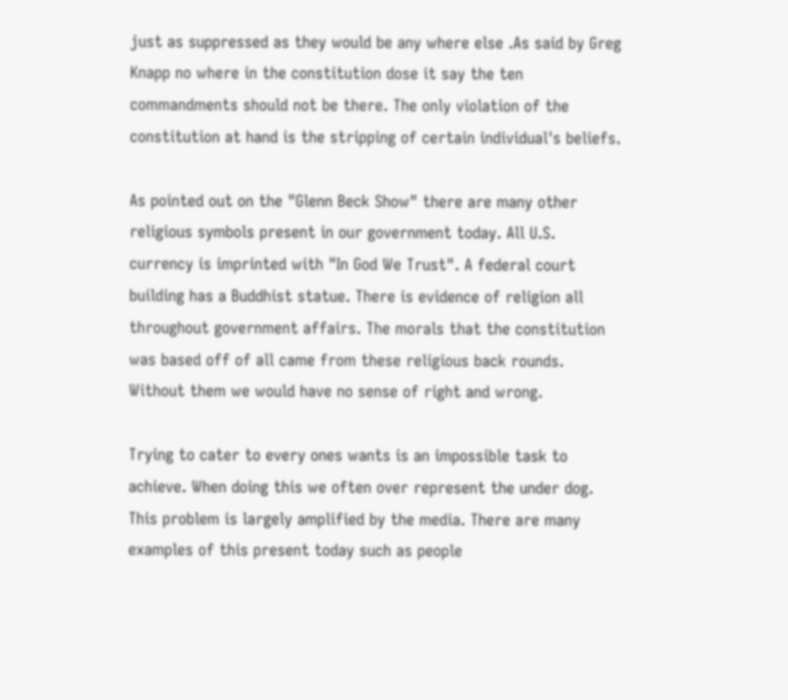just as suppressed as they would be any where else .As said by Greg Knapp no where in the constitution dose it say the ten commandments should not be there. The only violation of the constitution at hand is the stripping of certain individual's beliefs.

As pointed out on the "Glenn Beck Show" there are many other religious symbols present in our government today. All U.S. currency is imprinted with "In God We Trust". A federal court building has a Buddhist statue. There is evidence of religion all throughout government affairs. The morals that the constitution was based off of all came from these religious back rounds. Without them we would have no sense of right and wrong.

Trying to cater to every ones wants is an impossible task to achieve. When doing this we often over represent the under dog. This problem is largely amplified by the media. There are many examples of this present today such as people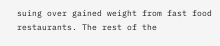suing over gained weight from fast food restaurants. The rest of the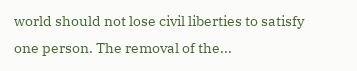world should not lose civil liberties to satisfy one person. The removal of the...